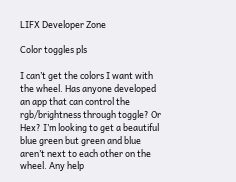LIFX Developer Zone

Color toggles pls

I can’t get the colors I want with the wheel. Has anyone developed an app that can control the rgb/brightness through toggle? Or Hex? I’m looking to get a beautiful blue green but green and blue aren’t next to each other on the wheel. Any help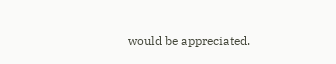would be appreciated.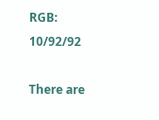RGB: 10/92/92

There are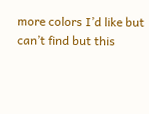more colors I’d like but can’t find but this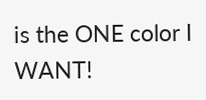is the ONE color I WANT!